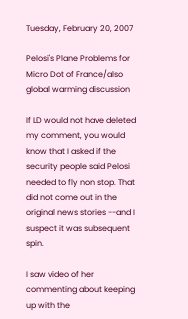Tuesday, February 20, 2007

Pelosi's Plane Problems for Micro Dot of France/also global warming discussion

If LD would not have deleted my comment, you would know that I asked if the security people said Pelosi needed to fly non stop. That did not come out in the original news stories --and I suspect it was subsequent spin.

I saw video of her commenting about keeping up with the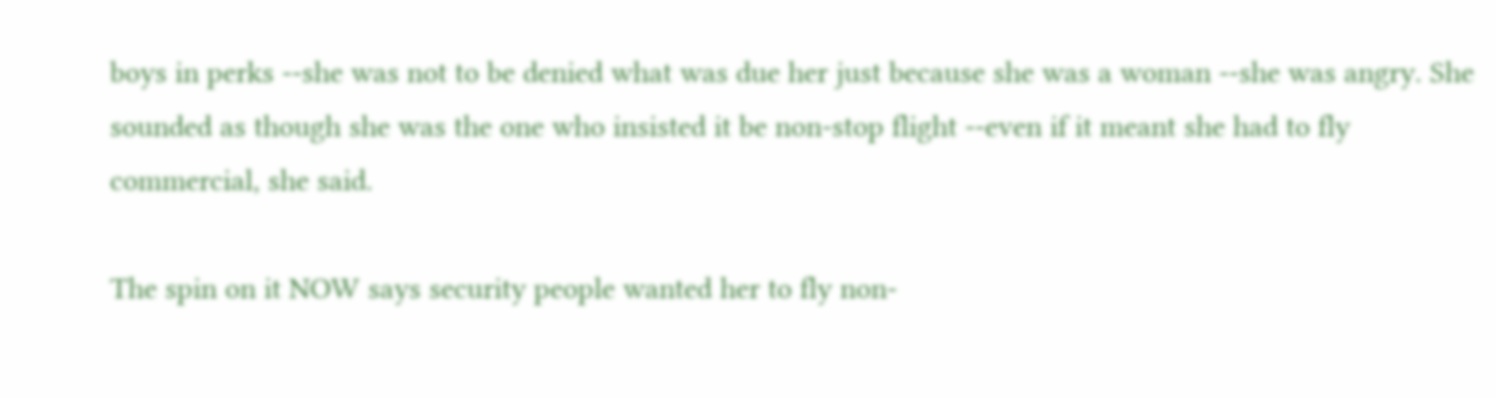boys in perks --she was not to be denied what was due her just because she was a woman --she was angry. She sounded as though she was the one who insisted it be non-stop flight --even if it meant she had to fly commercial, she said.

The spin on it NOW says security people wanted her to fly non-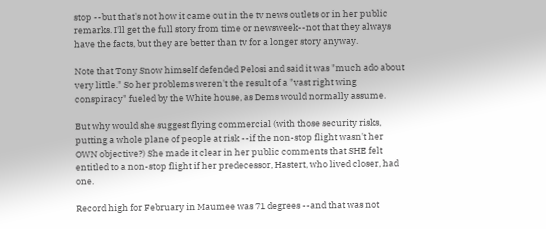stop --but that's not how it came out in the tv news outlets or in her public remarks. I'll get the full story from time or newsweek--not that they always have the facts, but they are better than tv for a longer story anyway.

Note that Tony Snow himself defended Pelosi and said it was "much ado about very little." So her problems weren't the result of a "vast right wing conspiracy" fueled by the White house, as Dems would normally assume.

But why would she suggest flying commercial (with those security risks, putting a whole plane of people at risk --if the non-stop flight wasn't her OWN objective?) She made it clear in her public comments that SHE felt entitled to a non-stop flight if her predecessor, Hastert, who lived closer, had one.

Record high for February in Maumee was 71 degrees --and that was not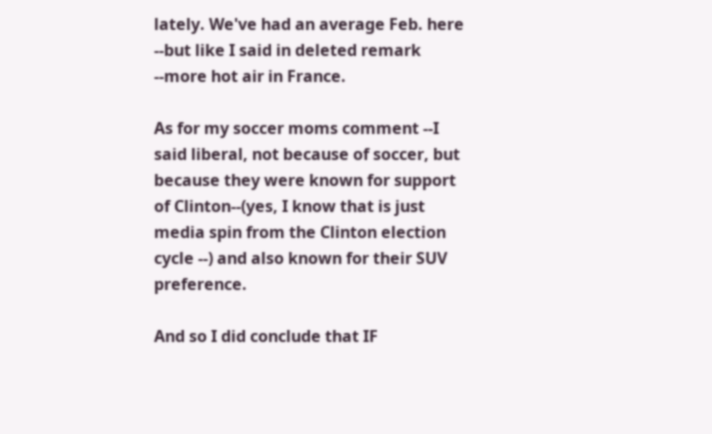lately. We've had an average Feb. here --but like I said in deleted remark --more hot air in France.

As for my soccer moms comment --I said liberal, not because of soccer, but because they were known for support of Clinton--(yes, I know that is just media spin from the Clinton election cycle --) and also known for their SUV preference.

And so I did conclude that IF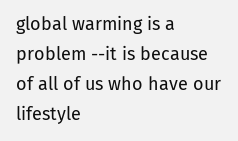global warming is a problem --it is because of all of us who have our lifestyle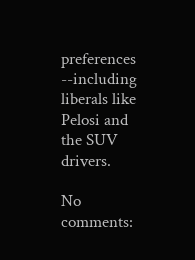preferences --including liberals like Pelosi and the SUV drivers.

No comments: